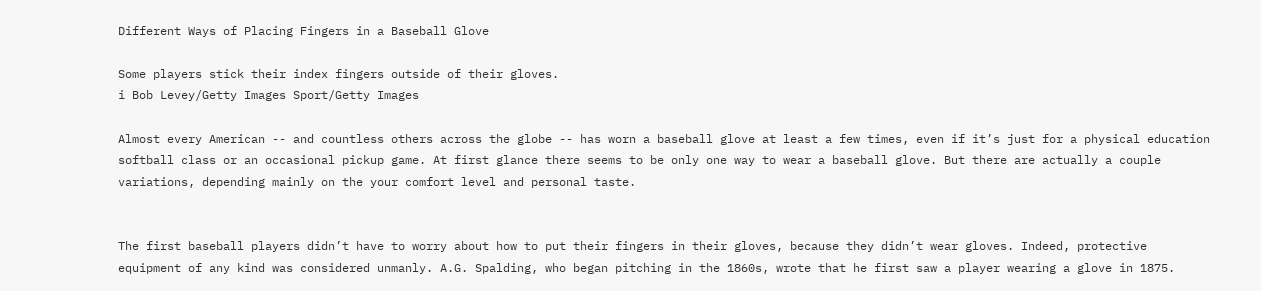Different Ways of Placing Fingers in a Baseball Glove

Some players stick their index fingers outside of their gloves.
i Bob Levey/Getty Images Sport/Getty Images

Almost every American -- and countless others across the globe -- has worn a baseball glove at least a few times, even if it’s just for a physical education softball class or an occasional pickup game. At first glance there seems to be only one way to wear a baseball glove. But there are actually a couple variations, depending mainly on the your comfort level and personal taste.


The first baseball players didn’t have to worry about how to put their fingers in their gloves, because they didn’t wear gloves. Indeed, protective equipment of any kind was considered unmanly. A.G. Spalding, who began pitching in the 1860s, wrote that he first saw a player wearing a glove in 1875.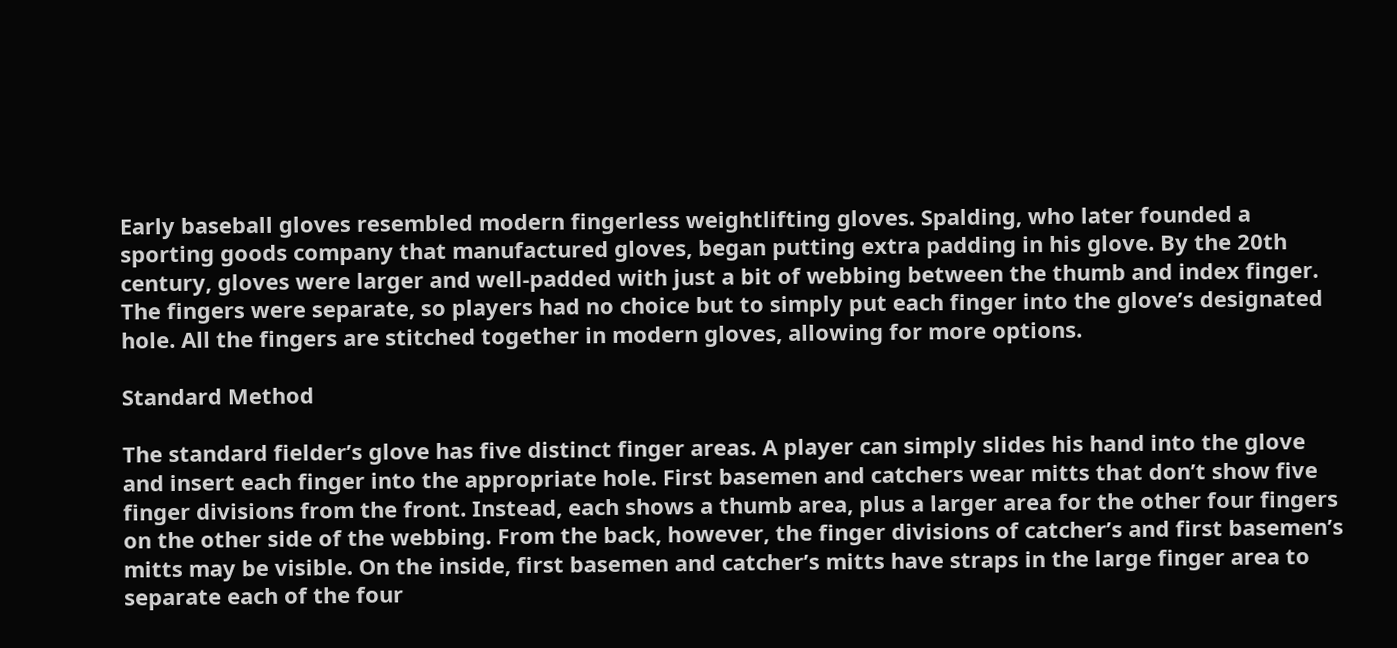Early baseball gloves resembled modern fingerless weightlifting gloves. Spalding, who later founded a sporting goods company that manufactured gloves, began putting extra padding in his glove. By the 20th century, gloves were larger and well-padded with just a bit of webbing between the thumb and index finger. The fingers were separate, so players had no choice but to simply put each finger into the glove’s designated hole. All the fingers are stitched together in modern gloves, allowing for more options.

Standard Method

The standard fielder’s glove has five distinct finger areas. A player can simply slides his hand into the glove and insert each finger into the appropriate hole. First basemen and catchers wear mitts that don’t show five finger divisions from the front. Instead, each shows a thumb area, plus a larger area for the other four fingers on the other side of the webbing. From the back, however, the finger divisions of catcher’s and first basemen’s mitts may be visible. On the inside, first basemen and catcher’s mitts have straps in the large finger area to separate each of the four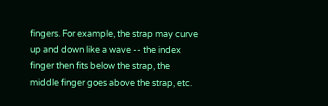fingers. For example, the strap may curve up and down like a wave -- the index finger then fits below the strap, the middle finger goes above the strap, etc.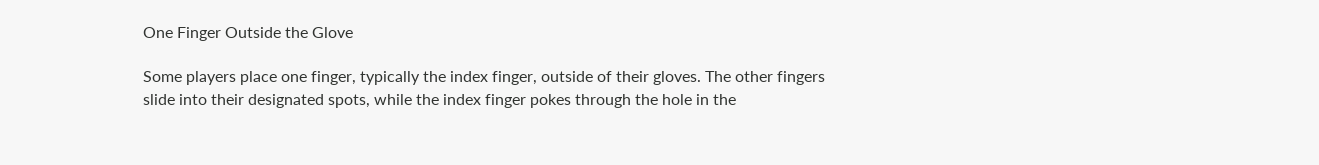One Finger Outside the Glove

Some players place one finger, typically the index finger, outside of their gloves. The other fingers slide into their designated spots, while the index finger pokes through the hole in the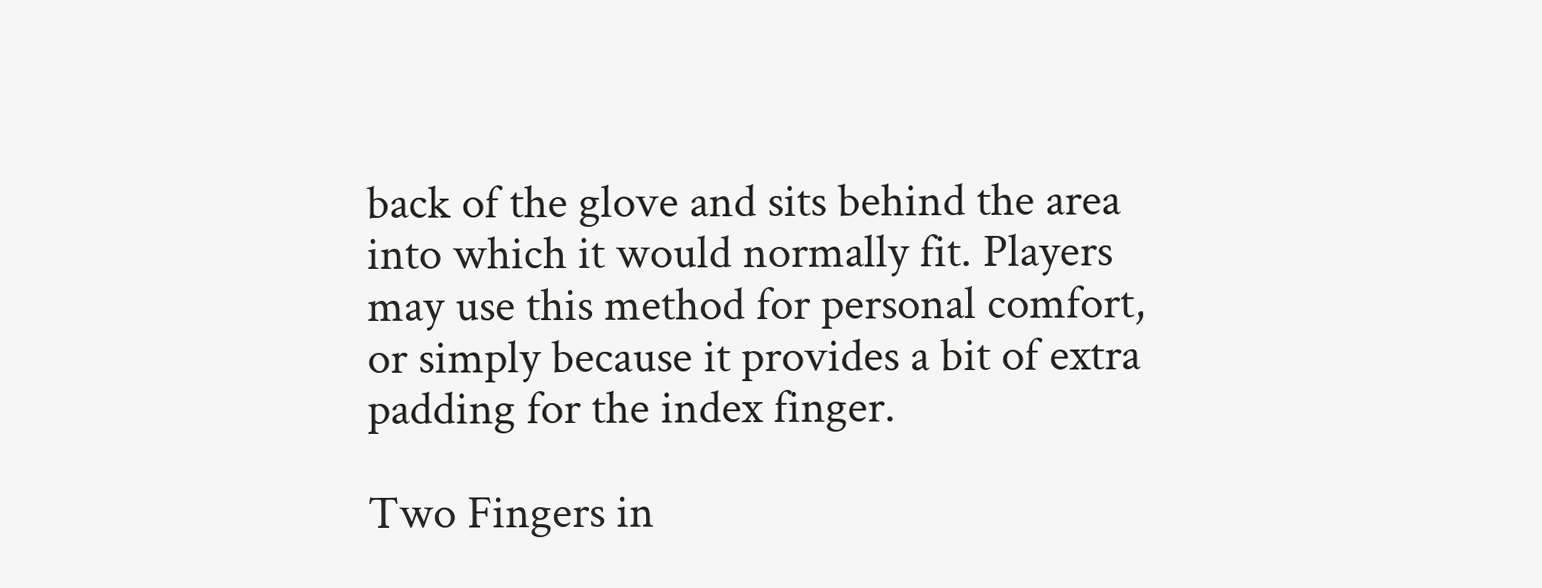back of the glove and sits behind the area into which it would normally fit. Players may use this method for personal comfort, or simply because it provides a bit of extra padding for the index finger.

Two Fingers in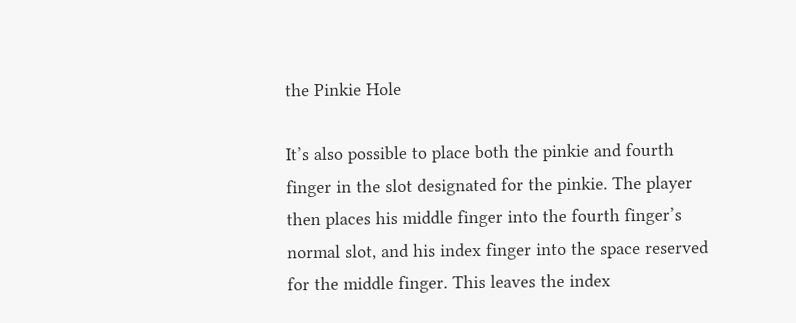the Pinkie Hole

It’s also possible to place both the pinkie and fourth finger in the slot designated for the pinkie. The player then places his middle finger into the fourth finger’s normal slot, and his index finger into the space reserved for the middle finger. This leaves the index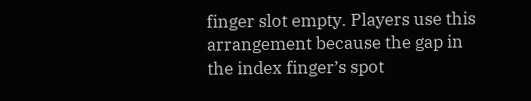finger slot empty. Players use this arrangement because the gap in the index finger’s spot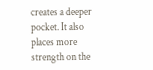creates a deeper pocket. It also places more strength on the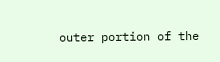outer portion of the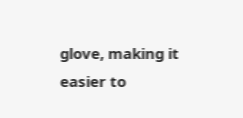glove, making it easier to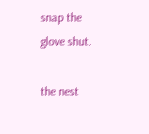snap the glove shut.

the nest